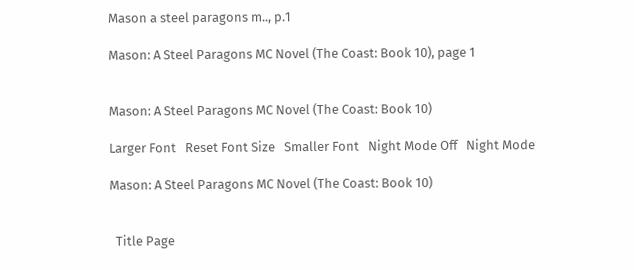Mason a steel paragons m.., p.1

Mason: A Steel Paragons MC Novel (The Coast: Book 10), page 1


Mason: A Steel Paragons MC Novel (The Coast: Book 10)

Larger Font   Reset Font Size   Smaller Font   Night Mode Off   Night Mode

Mason: A Steel Paragons MC Novel (The Coast: Book 10)


  Title Page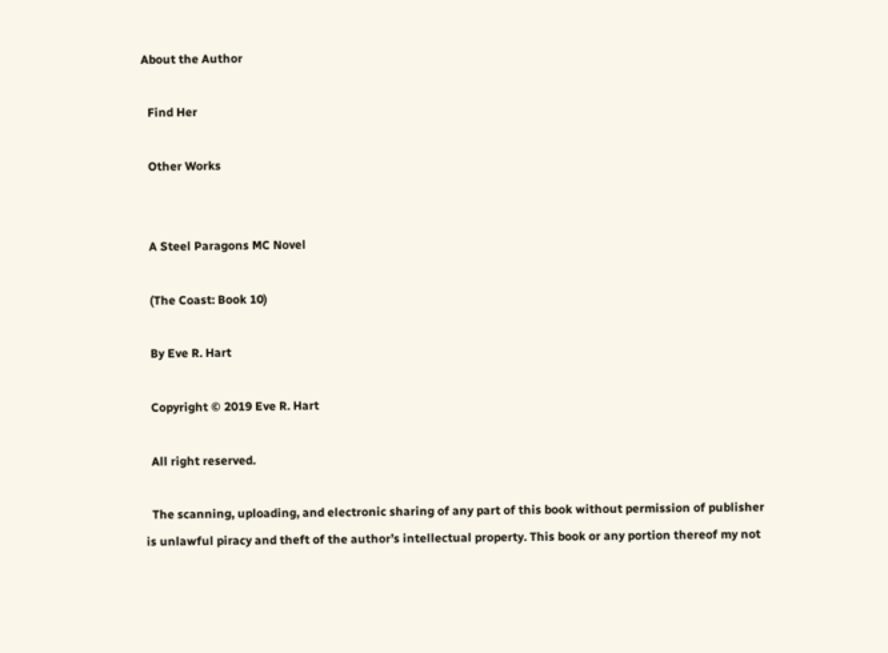About the Author

  Find Her

  Other Works


  A Steel Paragons MC Novel

  (The Coast: Book 10)

  By Eve R. Hart

  Copyright © 2019 Eve R. Hart

  All right reserved.

  The scanning, uploading, and electronic sharing of any part of this book without permission of publisher is unlawful piracy and theft of the author’s intellectual property. This book or any portion thereof my not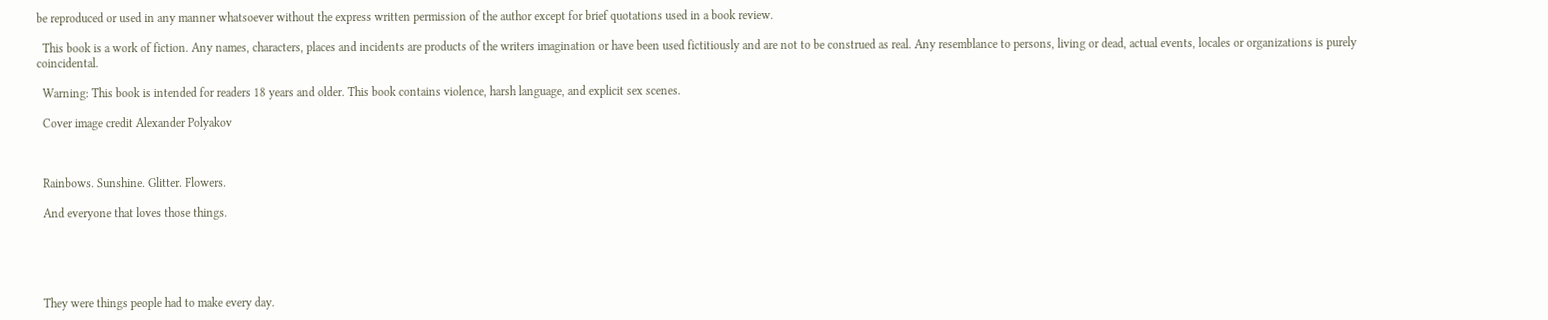be reproduced or used in any manner whatsoever without the express written permission of the author except for brief quotations used in a book review.

  This book is a work of fiction. Any names, characters, places and incidents are products of the writers imagination or have been used fictitiously and are not to be construed as real. Any resemblance to persons, living or dead, actual events, locales or organizations is purely coincidental.

  Warning: This book is intended for readers 18 years and older. This book contains violence, harsh language, and explicit sex scenes.

  Cover image credit Alexander Polyakov



  Rainbows. Sunshine. Glitter. Flowers.

  And everyone that loves those things.





  They were things people had to make every day.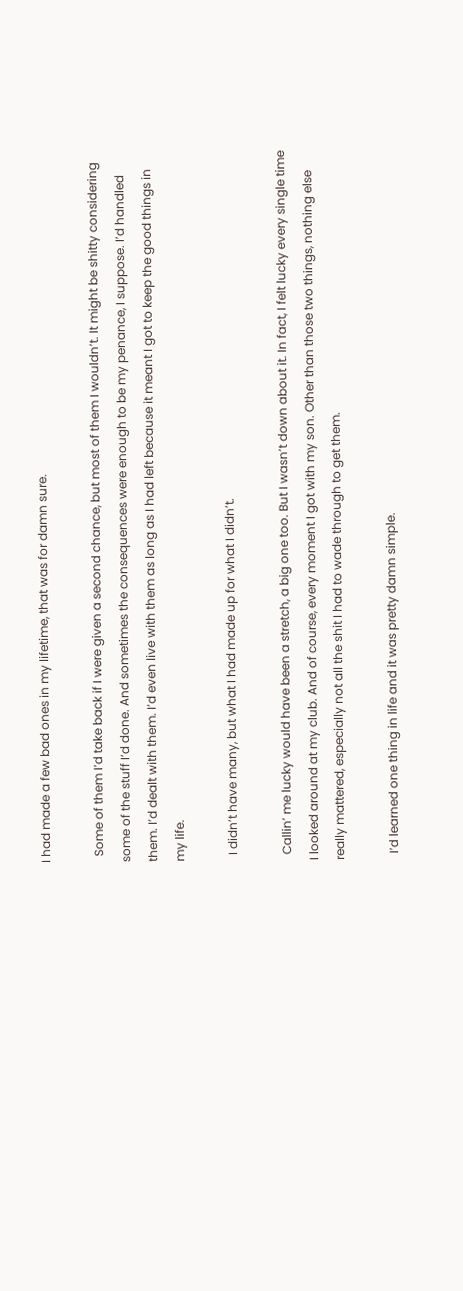I had made a few bad ones in my lifetime, that was for damn sure.

  Some of them I’d take back if I were given a second chance, but most of them I wouldn’t. It might be shitty considering some of the stuff I’d done. And sometimes the consequences were enough to be my penance, I suppose. I’d handled them. I’d dealt with them. I’d even live with them as long as I had left because it meant I got to keep the good things in my life.

  I didn’t have many, but what I had made up for what I didn’t.

  Callin’ me lucky would have been a stretch, a big one too. But I wasn’t down about it. In fact, I felt lucky every single time I looked around at my club. And of course, every moment I got with my son. Other than those two things, nothing else really mattered, especially not all the shit I had to wade through to get them.

  I’d learned one thing in life and it was pretty damn simple.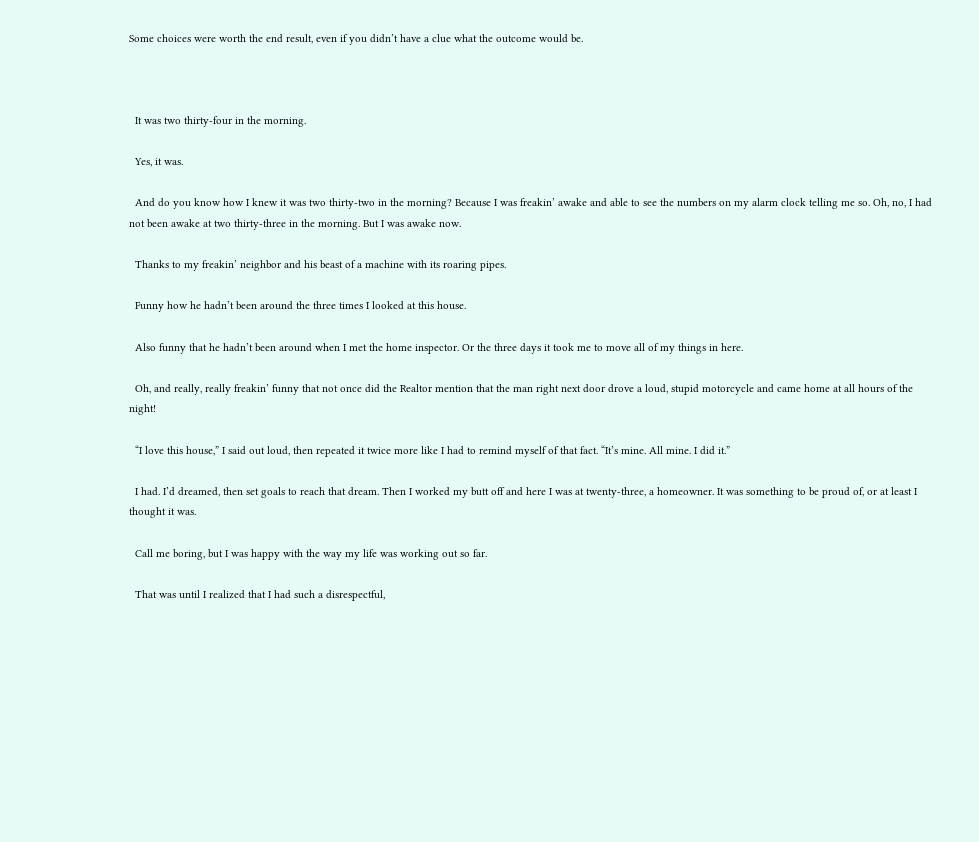Some choices were worth the end result, even if you didn’t have a clue what the outcome would be.



  It was two thirty-four in the morning.

  Yes, it was.

  And do you know how I knew it was two thirty-two in the morning? Because I was freakin’ awake and able to see the numbers on my alarm clock telling me so. Oh, no, I had not been awake at two thirty-three in the morning. But I was awake now.

  Thanks to my freakin’ neighbor and his beast of a machine with its roaring pipes.

  Funny how he hadn’t been around the three times I looked at this house.

  Also funny that he hadn’t been around when I met the home inspector. Or the three days it took me to move all of my things in here.

  Oh, and really, really freakin’ funny that not once did the Realtor mention that the man right next door drove a loud, stupid motorcycle and came home at all hours of the night!

  “I love this house,” I said out loud, then repeated it twice more like I had to remind myself of that fact. “It’s mine. All mine. I did it.”

  I had. I’d dreamed, then set goals to reach that dream. Then I worked my butt off and here I was at twenty-three, a homeowner. It was something to be proud of, or at least I thought it was.

  Call me boring, but I was happy with the way my life was working out so far.

  That was until I realized that I had such a disrespectful,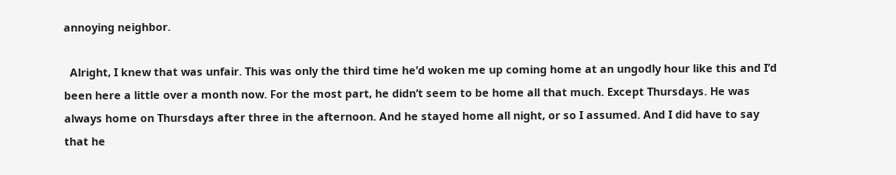annoying neighbor.

  Alright, I knew that was unfair. This was only the third time he’d woken me up coming home at an ungodly hour like this and I’d been here a little over a month now. For the most part, he didn’t seem to be home all that much. Except Thursdays. He was always home on Thursdays after three in the afternoon. And he stayed home all night, or so I assumed. And I did have to say that he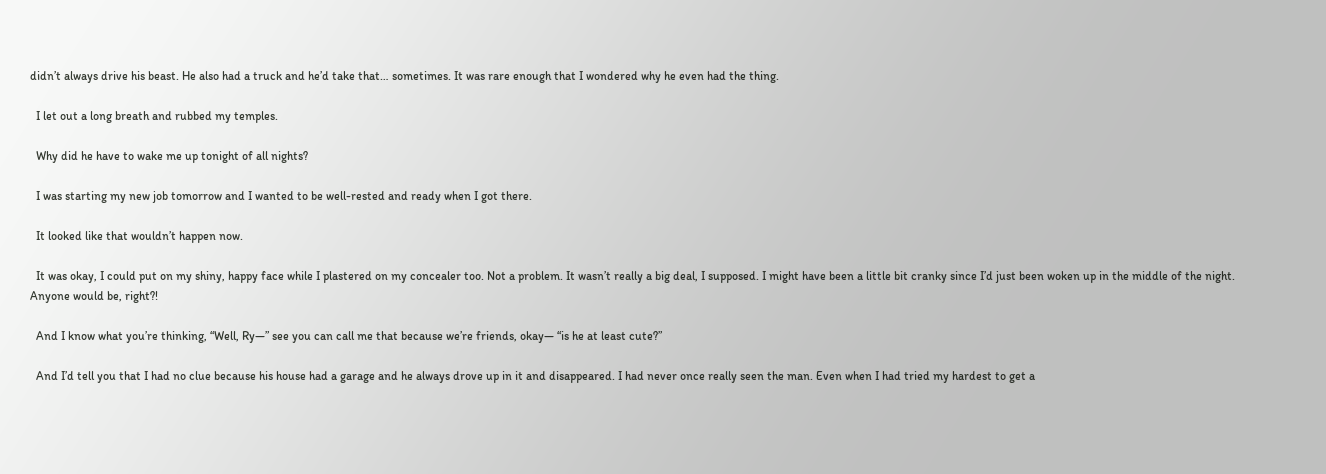didn’t always drive his beast. He also had a truck and he’d take that… sometimes. It was rare enough that I wondered why he even had the thing.

  I let out a long breath and rubbed my temples.

  Why did he have to wake me up tonight of all nights?

  I was starting my new job tomorrow and I wanted to be well-rested and ready when I got there.

  It looked like that wouldn’t happen now.

  It was okay, I could put on my shiny, happy face while I plastered on my concealer too. Not a problem. It wasn’t really a big deal, I supposed. I might have been a little bit cranky since I’d just been woken up in the middle of the night. Anyone would be, right?!

  And I know what you’re thinking, “Well, Ry—” see you can call me that because we’re friends, okay— “is he at least cute?”

  And I’d tell you that I had no clue because his house had a garage and he always drove up in it and disappeared. I had never once really seen the man. Even when I had tried my hardest to get a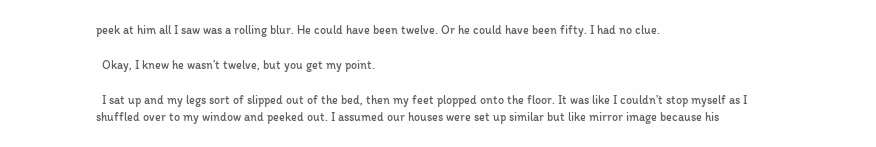peek at him all I saw was a rolling blur. He could have been twelve. Or he could have been fifty. I had no clue.

  Okay, I knew he wasn’t twelve, but you get my point.

  I sat up and my legs sort of slipped out of the bed, then my feet plopped onto the floor. It was like I couldn’t stop myself as I shuffled over to my window and peeked out. I assumed our houses were set up similar but like mirror image because his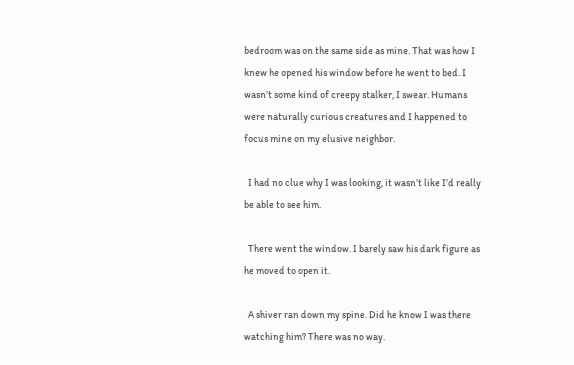bedroom was on the same side as mine. That was how I knew he opened his window before he went to bed. I wasn’t some kind of creepy stalker, I swear. Humans were naturally curious creatures and I happened to focus mine on my elusive neighbor.

  I had no clue why I was looking, it wasn’t like I’d really be able to see him.

  There went the window. I barely saw his dark figure as he moved to open it.

  A shiver ran down my spine. Did he know I was there watching him? There was no way.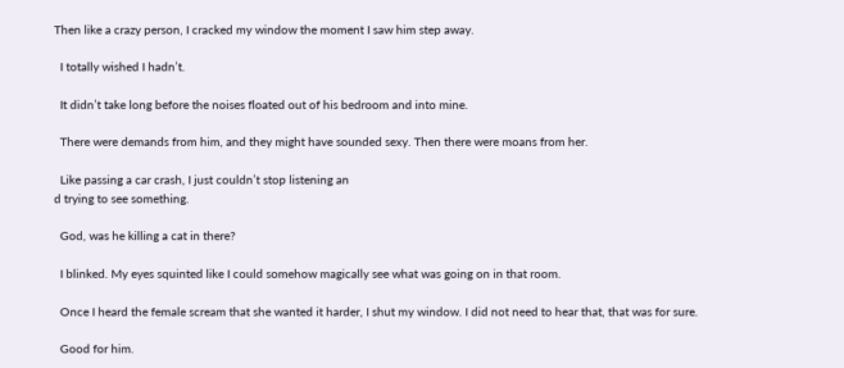Then like a crazy person, I cracked my window the moment I saw him step away.

  I totally wished I hadn’t.

  It didn’t take long before the noises floated out of his bedroom and into mine.

  There were demands from him, and they might have sounded sexy. Then there were moans from her.

  Like passing a car crash, I just couldn’t stop listening an
d trying to see something.

  God, was he killing a cat in there?

  I blinked. My eyes squinted like I could somehow magically see what was going on in that room.

  Once I heard the female scream that she wanted it harder, I shut my window. I did not need to hear that, that was for sure.

  Good for him.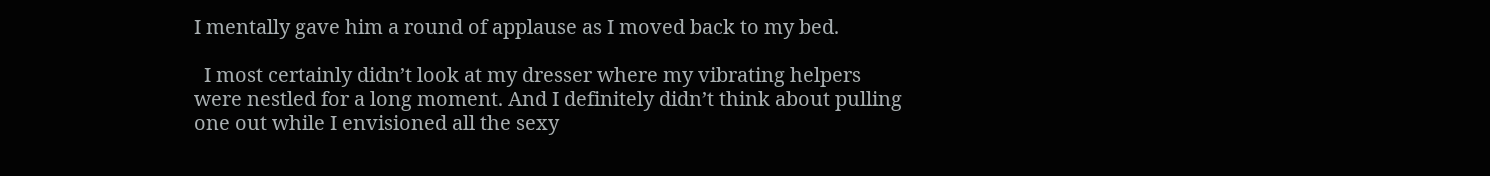I mentally gave him a round of applause as I moved back to my bed.

  I most certainly didn’t look at my dresser where my vibrating helpers were nestled for a long moment. And I definitely didn’t think about pulling one out while I envisioned all the sexy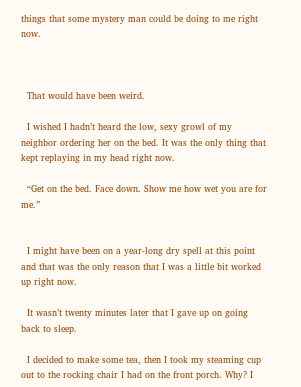things that some mystery man could be doing to me right now.



  That would have been weird.

  I wished I hadn’t heard the low, sexy growl of my neighbor ordering her on the bed. It was the only thing that kept replaying in my head right now.

  “Get on the bed. Face down. Show me how wet you are for me.”


  I might have been on a year-long dry spell at this point and that was the only reason that I was a little bit worked up right now.

  It wasn’t twenty minutes later that I gave up on going back to sleep.

  I decided to make some tea, then I took my steaming cup out to the rocking chair I had on the front porch. Why? I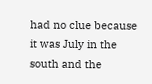had no clue because it was July in the south and the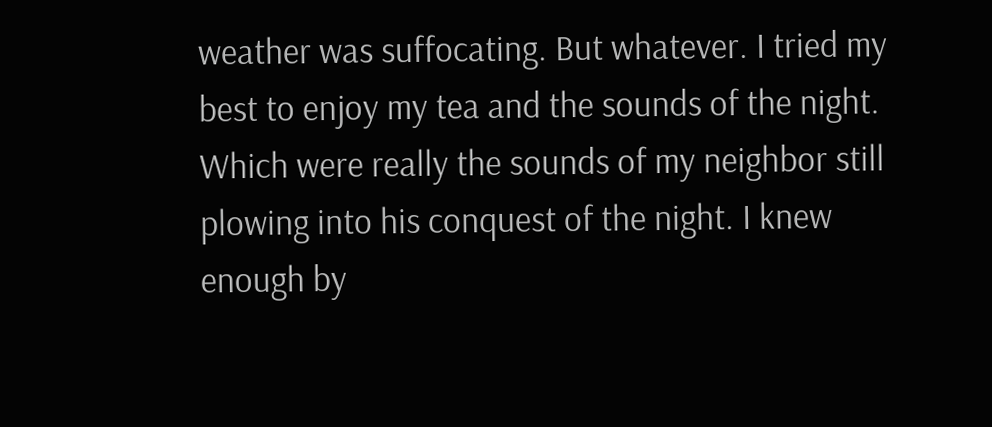weather was suffocating. But whatever. I tried my best to enjoy my tea and the sounds of the night. Which were really the sounds of my neighbor still plowing into his conquest of the night. I knew enough by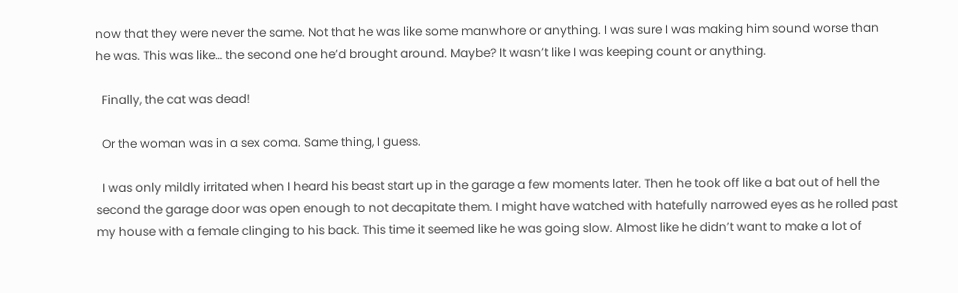now that they were never the same. Not that he was like some manwhore or anything. I was sure I was making him sound worse than he was. This was like… the second one he’d brought around. Maybe? It wasn’t like I was keeping count or anything.

  Finally, the cat was dead!

  Or the woman was in a sex coma. Same thing, I guess.

  I was only mildly irritated when I heard his beast start up in the garage a few moments later. Then he took off like a bat out of hell the second the garage door was open enough to not decapitate them. I might have watched with hatefully narrowed eyes as he rolled past my house with a female clinging to his back. This time it seemed like he was going slow. Almost like he didn’t want to make a lot of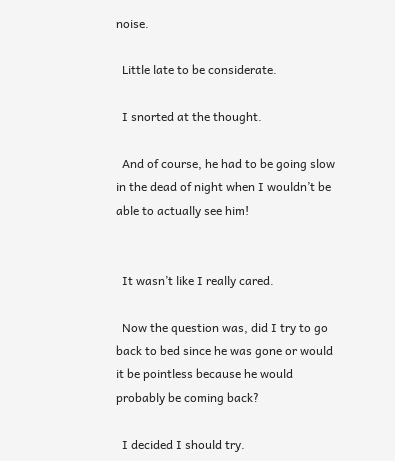noise.

  Little late to be considerate.

  I snorted at the thought.

  And of course, he had to be going slow in the dead of night when I wouldn’t be able to actually see him!


  It wasn’t like I really cared.

  Now the question was, did I try to go back to bed since he was gone or would it be pointless because he would probably be coming back?

  I decided I should try.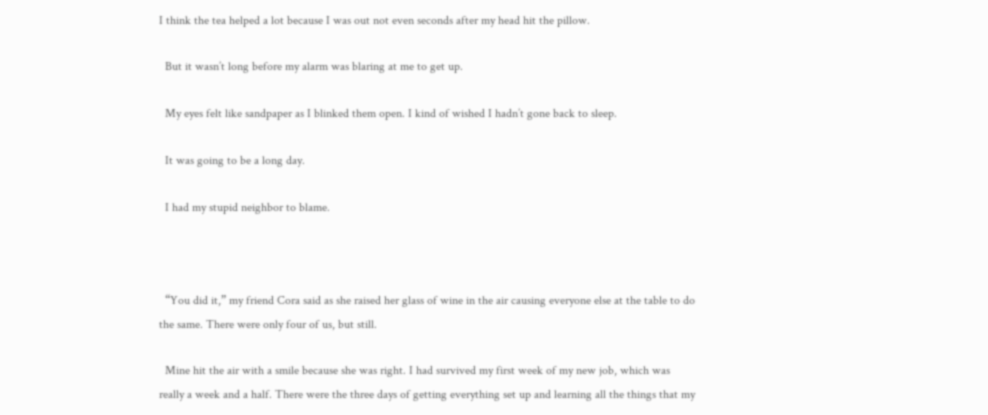I think the tea helped a lot because I was out not even seconds after my head hit the pillow.

  But it wasn’t long before my alarm was blaring at me to get up.

  My eyes felt like sandpaper as I blinked them open. I kind of wished I hadn’t gone back to sleep.

  It was going to be a long day.

  I had my stupid neighbor to blame.



  “You did it,” my friend Cora said as she raised her glass of wine in the air causing everyone else at the table to do the same. There were only four of us, but still.

  Mine hit the air with a smile because she was right. I had survived my first week of my new job, which was really a week and a half. There were the three days of getting everything set up and learning all the things that my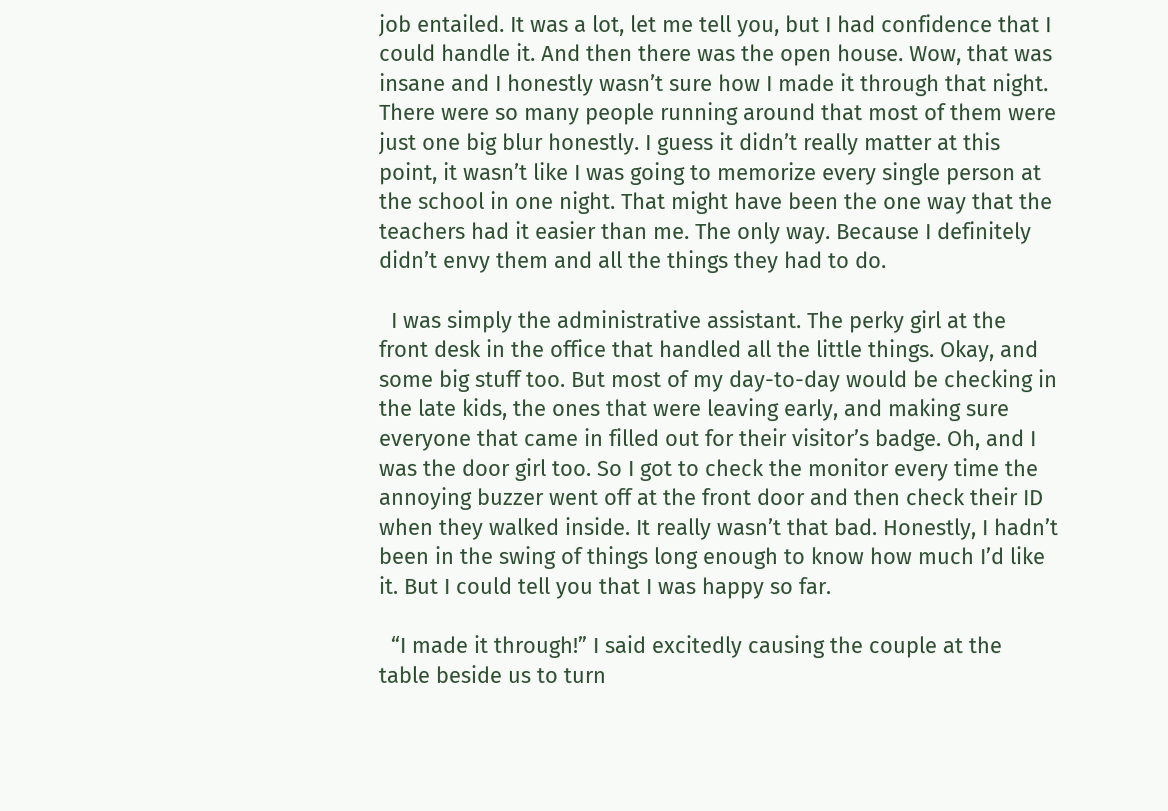job entailed. It was a lot, let me tell you, but I had confidence that I could handle it. And then there was the open house. Wow, that was insane and I honestly wasn’t sure how I made it through that night. There were so many people running around that most of them were just one big blur honestly. I guess it didn’t really matter at this point, it wasn’t like I was going to memorize every single person at the school in one night. That might have been the one way that the teachers had it easier than me. The only way. Because I definitely didn’t envy them and all the things they had to do.

  I was simply the administrative assistant. The perky girl at the front desk in the office that handled all the little things. Okay, and some big stuff too. But most of my day-to-day would be checking in the late kids, the ones that were leaving early, and making sure everyone that came in filled out for their visitor’s badge. Oh, and I was the door girl too. So I got to check the monitor every time the annoying buzzer went off at the front door and then check their ID when they walked inside. It really wasn’t that bad. Honestly, I hadn’t been in the swing of things long enough to know how much I’d like it. But I could tell you that I was happy so far.

  “I made it through!” I said excitedly causing the couple at the table beside us to turn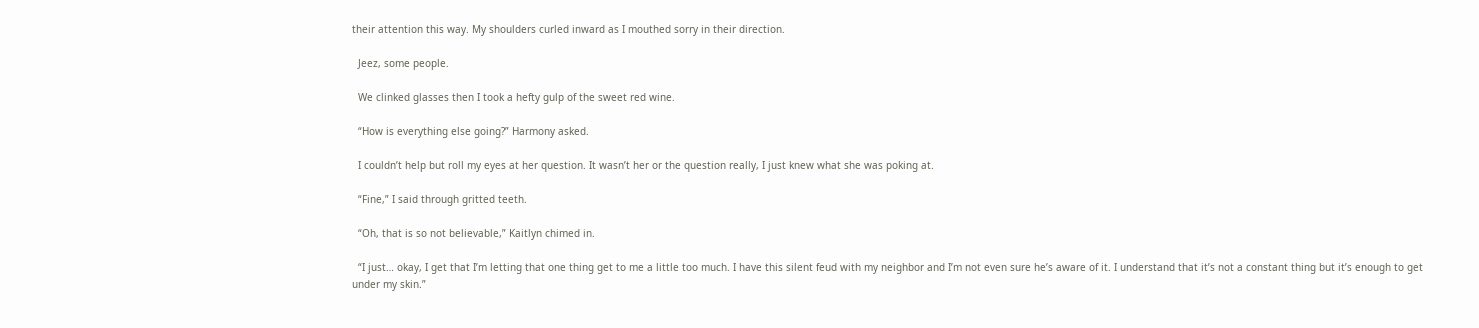their attention this way. My shoulders curled inward as I mouthed sorry in their direction.

  Jeez, some people.

  We clinked glasses then I took a hefty gulp of the sweet red wine.

  “How is everything else going?” Harmony asked.

  I couldn’t help but roll my eyes at her question. It wasn’t her or the question really, I just knew what she was poking at.

  “Fine,” I said through gritted teeth.

  “Oh, that is so not believable,” Kaitlyn chimed in.

  “I just… okay, I get that I’m letting that one thing get to me a little too much. I have this silent feud with my neighbor and I’m not even sure he’s aware of it. I understand that it’s not a constant thing but it’s enough to get under my skin.”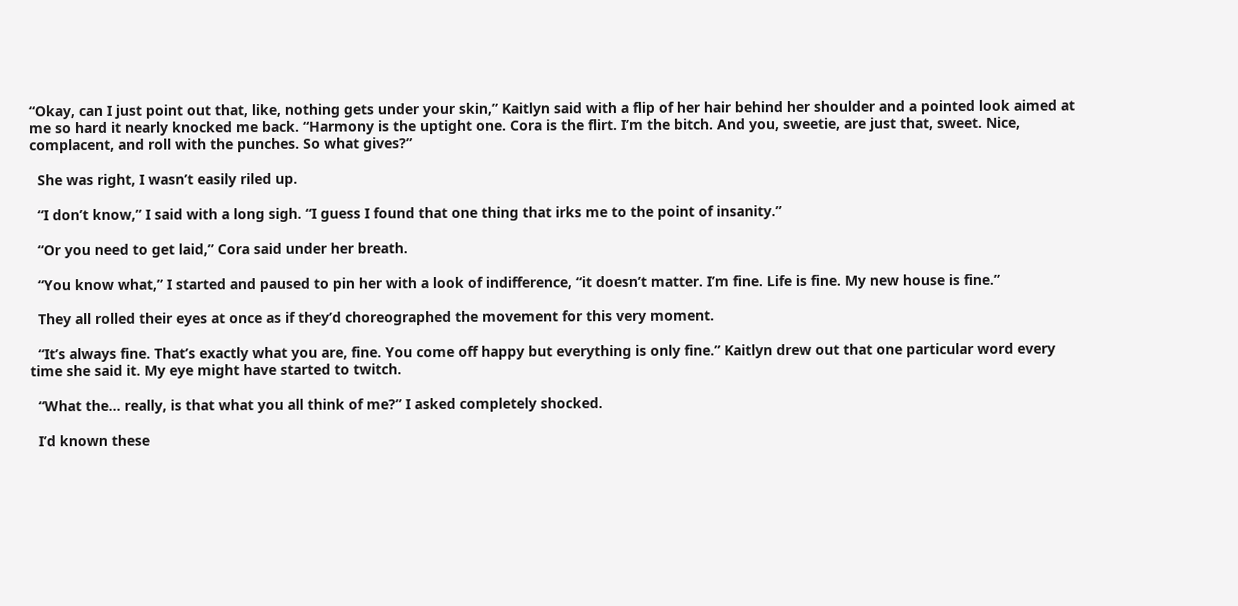“Okay, can I just point out that, like, nothing gets under your skin,” Kaitlyn said with a flip of her hair behind her shoulder and a pointed look aimed at me so hard it nearly knocked me back. “Harmony is the uptight one. Cora is the flirt. I’m the bitch. And you, sweetie, are just that, sweet. Nice, complacent, and roll with the punches. So what gives?”

  She was right, I wasn’t easily riled up.

  “I don’t know,” I said with a long sigh. “I guess I found that one thing that irks me to the point of insanity.”

  “Or you need to get laid,” Cora said under her breath.

  “You know what,” I started and paused to pin her with a look of indifference, “it doesn’t matter. I’m fine. Life is fine. My new house is fine.”

  They all rolled their eyes at once as if they’d choreographed the movement for this very moment.

  “It’s always fine. That’s exactly what you are, fine. You come off happy but everything is only fine.” Kaitlyn drew out that one particular word every time she said it. My eye might have started to twitch.

  “What the… really, is that what you all think of me?” I asked completely shocked.

  I’d known these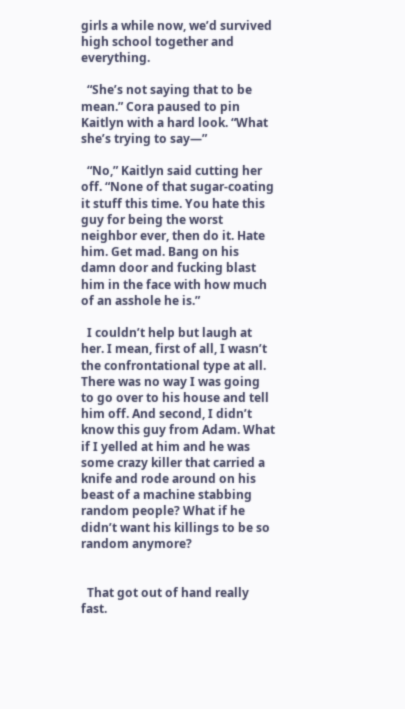girls a while now, we’d survived high school together and everything.

  “She’s not saying that to be mean.” Cora paused to pin Kaitlyn with a hard look. “What she’s trying to say—”

  “No,” Kaitlyn said cutting her off. “None of that sugar-coating it stuff this time. You hate this guy for being the worst neighbor ever, then do it. Hate him. Get mad. Bang on his damn door and fucking blast him in the face with how much of an asshole he is.”

  I couldn’t help but laugh at her. I mean, first of all, I wasn’t the confrontational type at all. There was no way I was going to go over to his house and tell him off. And second, I didn’t know this guy from Adam. What if I yelled at him and he was some crazy killer that carried a knife and rode around on his beast of a machine stabbing random people? What if he didn’t want his killings to be so random anymore?


  That got out of hand really fast.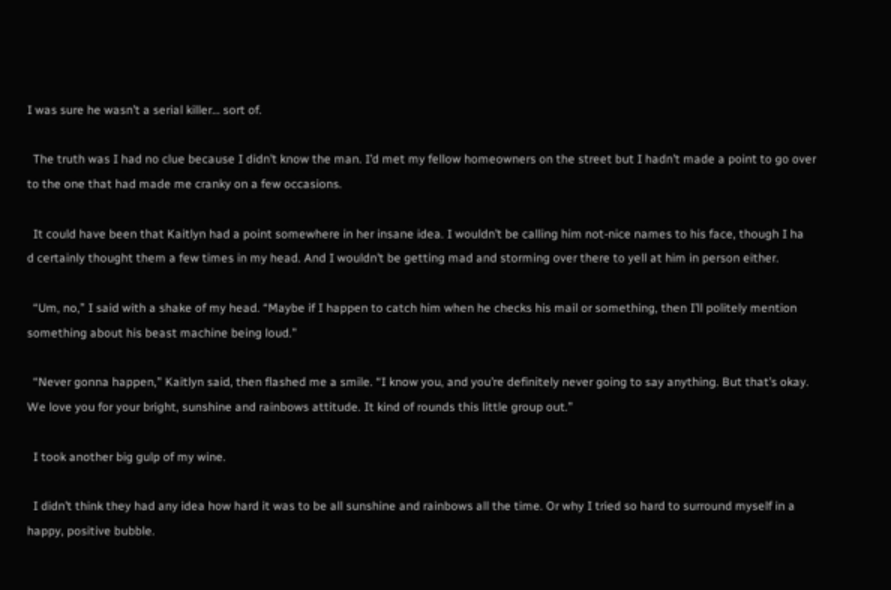I was sure he wasn’t a serial killer… sort of.

  The truth was I had no clue because I didn’t know the man. I’d met my fellow homeowners on the street but I hadn’t made a point to go over to the one that had made me cranky on a few occasions.

  It could have been that Kaitlyn had a point somewhere in her insane idea. I wouldn’t be calling him not-nice names to his face, though I ha
d certainly thought them a few times in my head. And I wouldn’t be getting mad and storming over there to yell at him in person either.

  “Um, no,” I said with a shake of my head. “Maybe if I happen to catch him when he checks his mail or something, then I’ll politely mention something about his beast machine being loud.”

  “Never gonna happen,” Kaitlyn said, then flashed me a smile. “I know you, and you’re definitely never going to say anything. But that’s okay. We love you for your bright, sunshine and rainbows attitude. It kind of rounds this little group out.”

  I took another big gulp of my wine.

  I didn’t think they had any idea how hard it was to be all sunshine and rainbows all the time. Or why I tried so hard to surround myself in a happy, positive bubble.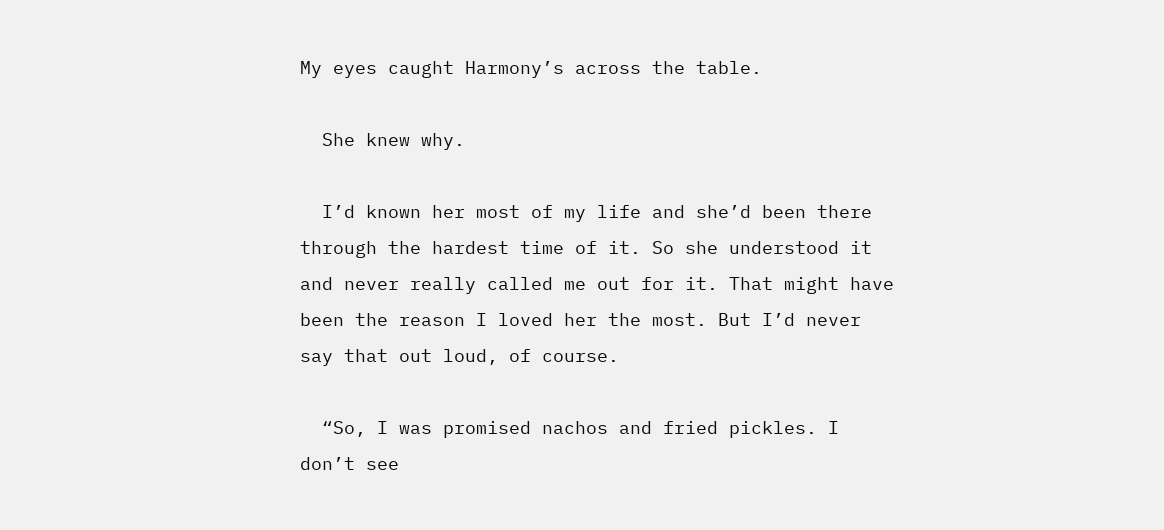My eyes caught Harmony’s across the table.

  She knew why.

  I’d known her most of my life and she’d been there through the hardest time of it. So she understood it and never really called me out for it. That might have been the reason I loved her the most. But I’d never say that out loud, of course.

  “So, I was promised nachos and fried pickles. I don’t see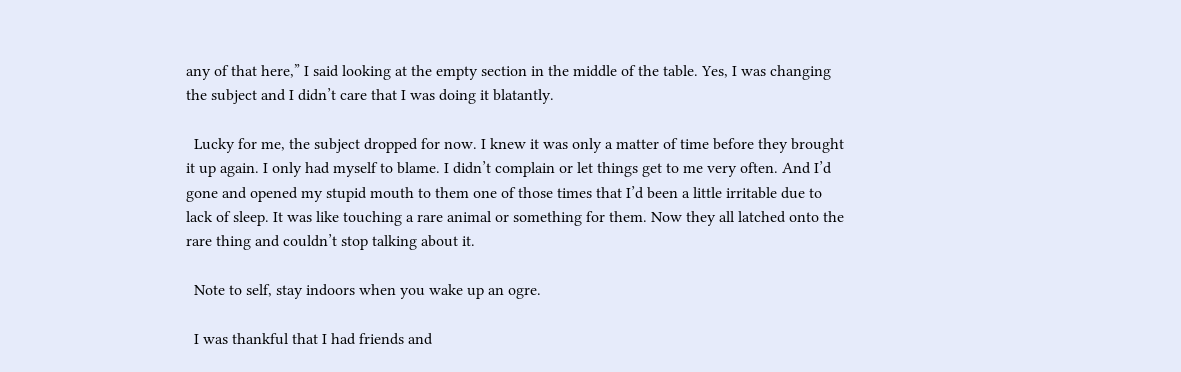any of that here,” I said looking at the empty section in the middle of the table. Yes, I was changing the subject and I didn’t care that I was doing it blatantly.

  Lucky for me, the subject dropped for now. I knew it was only a matter of time before they brought it up again. I only had myself to blame. I didn’t complain or let things get to me very often. And I’d gone and opened my stupid mouth to them one of those times that I’d been a little irritable due to lack of sleep. It was like touching a rare animal or something for them. Now they all latched onto the rare thing and couldn’t stop talking about it.

  Note to self, stay indoors when you wake up an ogre.

  I was thankful that I had friends and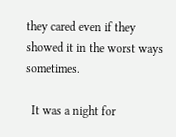they cared even if they showed it in the worst ways sometimes.

  It was a night for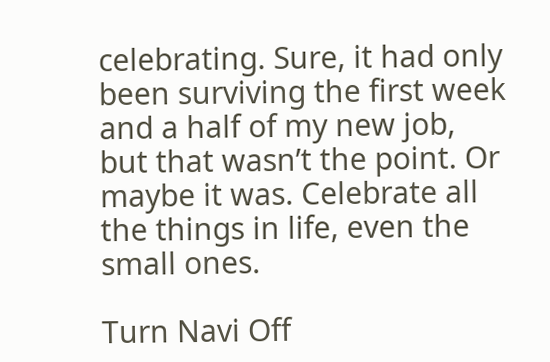celebrating. Sure, it had only been surviving the first week and a half of my new job, but that wasn’t the point. Or maybe it was. Celebrate all the things in life, even the small ones.

Turn Navi Off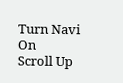Turn Navi On
Scroll Up